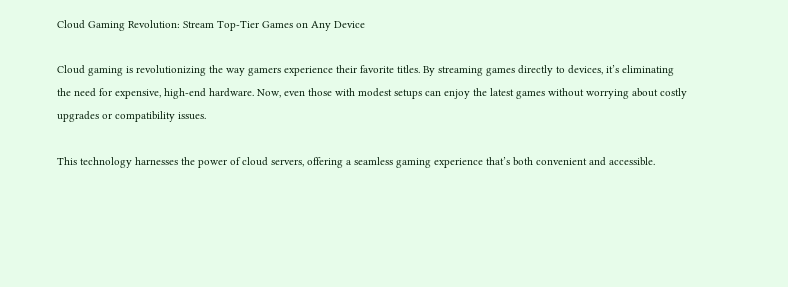Cloud Gaming Revolution: Stream Top-Tier Games on Any Device

Cloud gaming is revolutionizing the way gamers experience their favorite titles. By streaming games directly to devices, it’s eliminating the need for expensive, high-end hardware. Now, even those with modest setups can enjoy the latest games without worrying about costly upgrades or compatibility issues.

This technology harnesses the power of cloud servers, offering a seamless gaming experience that’s both convenient and accessible.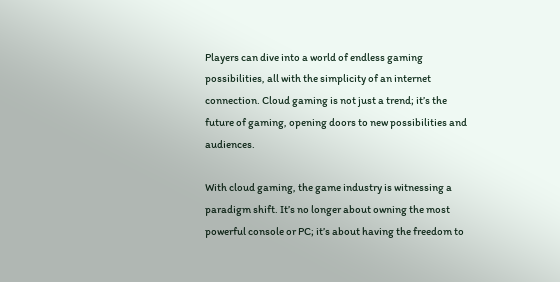Players can dive into a world of endless gaming possibilities, all with the simplicity of an internet connection. Cloud gaming is not just a trend; it’s the future of gaming, opening doors to new possibilities and audiences.

With cloud gaming, the game industry is witnessing a paradigm shift. It’s no longer about owning the most powerful console or PC; it’s about having the freedom to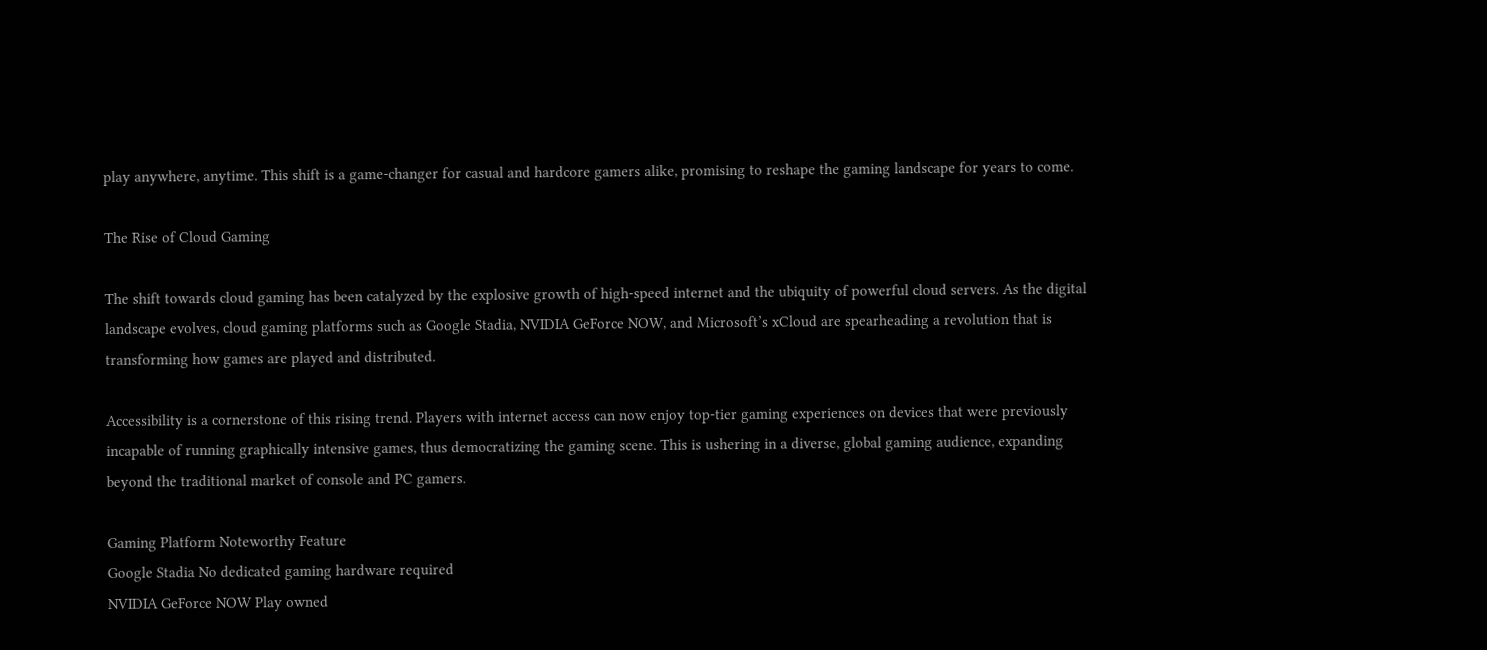play anywhere, anytime. This shift is a game-changer for casual and hardcore gamers alike, promising to reshape the gaming landscape for years to come.

The Rise of Cloud Gaming

The shift towards cloud gaming has been catalyzed by the explosive growth of high-speed internet and the ubiquity of powerful cloud servers. As the digital landscape evolves, cloud gaming platforms such as Google Stadia, NVIDIA GeForce NOW, and Microsoft’s xCloud are spearheading a revolution that is transforming how games are played and distributed.

Accessibility is a cornerstone of this rising trend. Players with internet access can now enjoy top-tier gaming experiences on devices that were previously incapable of running graphically intensive games, thus democratizing the gaming scene. This is ushering in a diverse, global gaming audience, expanding beyond the traditional market of console and PC gamers.

Gaming Platform Noteworthy Feature
Google Stadia No dedicated gaming hardware required
NVIDIA GeForce NOW Play owned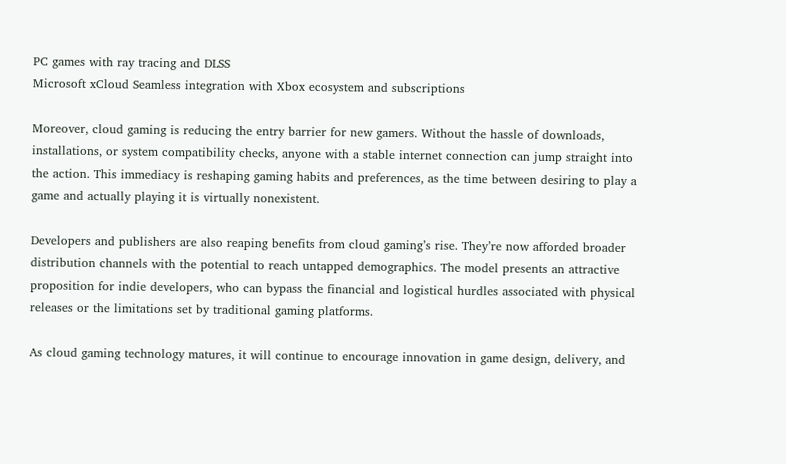PC games with ray tracing and DLSS
Microsoft xCloud Seamless integration with Xbox ecosystem and subscriptions

Moreover, cloud gaming is reducing the entry barrier for new gamers. Without the hassle of downloads, installations, or system compatibility checks, anyone with a stable internet connection can jump straight into the action. This immediacy is reshaping gaming habits and preferences, as the time between desiring to play a game and actually playing it is virtually nonexistent.

Developers and publishers are also reaping benefits from cloud gaming’s rise. They’re now afforded broader distribution channels with the potential to reach untapped demographics. The model presents an attractive proposition for indie developers, who can bypass the financial and logistical hurdles associated with physical releases or the limitations set by traditional gaming platforms.

As cloud gaming technology matures, it will continue to encourage innovation in game design, delivery, and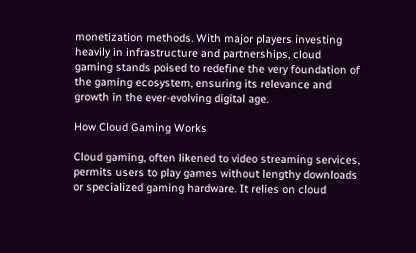monetization methods. With major players investing heavily in infrastructure and partnerships, cloud gaming stands poised to redefine the very foundation of the gaming ecosystem, ensuring its relevance and growth in the ever-evolving digital age.

How Cloud Gaming Works

Cloud gaming, often likened to video streaming services, permits users to play games without lengthy downloads or specialized gaming hardware. It relies on cloud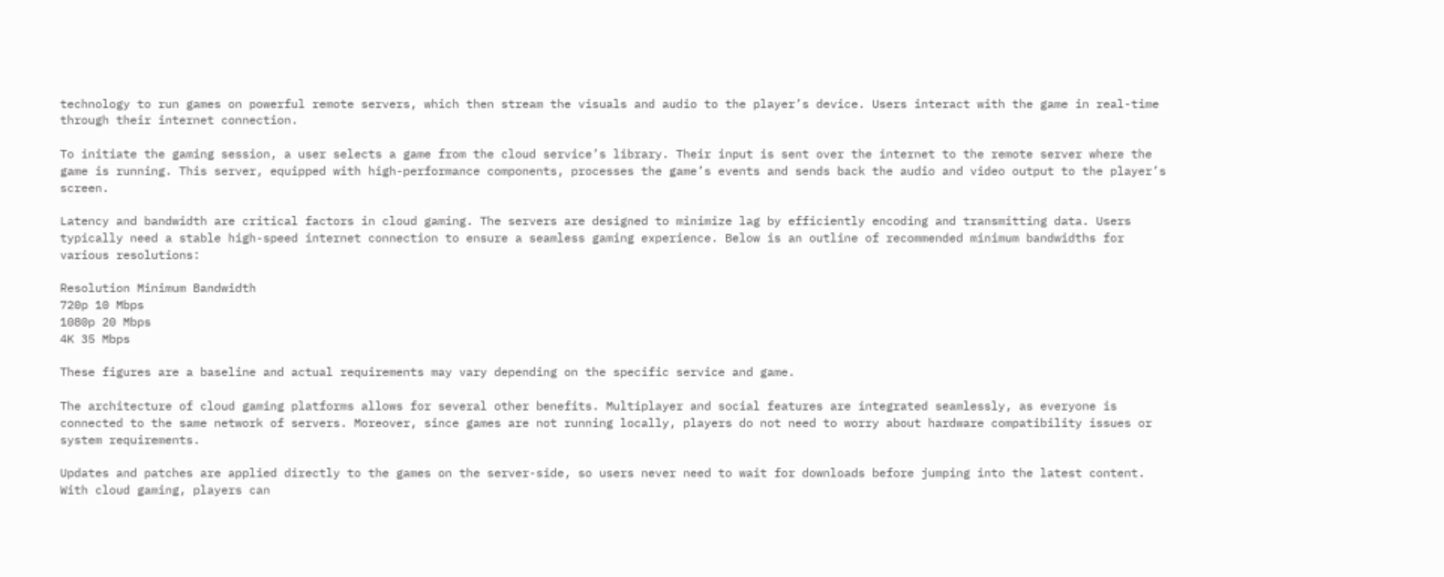technology to run games on powerful remote servers, which then stream the visuals and audio to the player’s device. Users interact with the game in real-time through their internet connection.

To initiate the gaming session, a user selects a game from the cloud service’s library. Their input is sent over the internet to the remote server where the game is running. This server, equipped with high-performance components, processes the game’s events and sends back the audio and video output to the player’s screen.

Latency and bandwidth are critical factors in cloud gaming. The servers are designed to minimize lag by efficiently encoding and transmitting data. Users typically need a stable high-speed internet connection to ensure a seamless gaming experience. Below is an outline of recommended minimum bandwidths for various resolutions:

Resolution Minimum Bandwidth
720p 10 Mbps
1080p 20 Mbps
4K 35 Mbps

These figures are a baseline and actual requirements may vary depending on the specific service and game.

The architecture of cloud gaming platforms allows for several other benefits. Multiplayer and social features are integrated seamlessly, as everyone is connected to the same network of servers. Moreover, since games are not running locally, players do not need to worry about hardware compatibility issues or system requirements.

Updates and patches are applied directly to the games on the server-side, so users never need to wait for downloads before jumping into the latest content. With cloud gaming, players can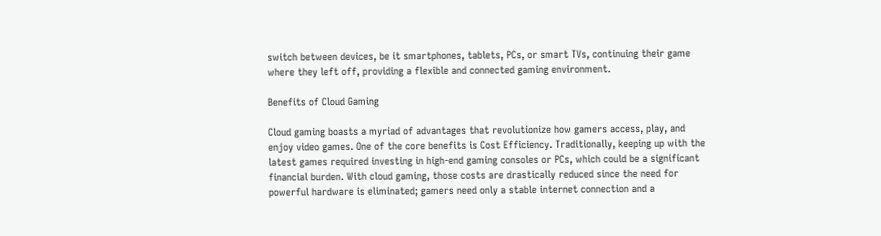switch between devices, be it smartphones, tablets, PCs, or smart TVs, continuing their game where they left off, providing a flexible and connected gaming environment.

Benefits of Cloud Gaming

Cloud gaming boasts a myriad of advantages that revolutionize how gamers access, play, and enjoy video games. One of the core benefits is Cost Efficiency. Traditionally, keeping up with the latest games required investing in high-end gaming consoles or PCs, which could be a significant financial burden. With cloud gaming, those costs are drastically reduced since the need for powerful hardware is eliminated; gamers need only a stable internet connection and a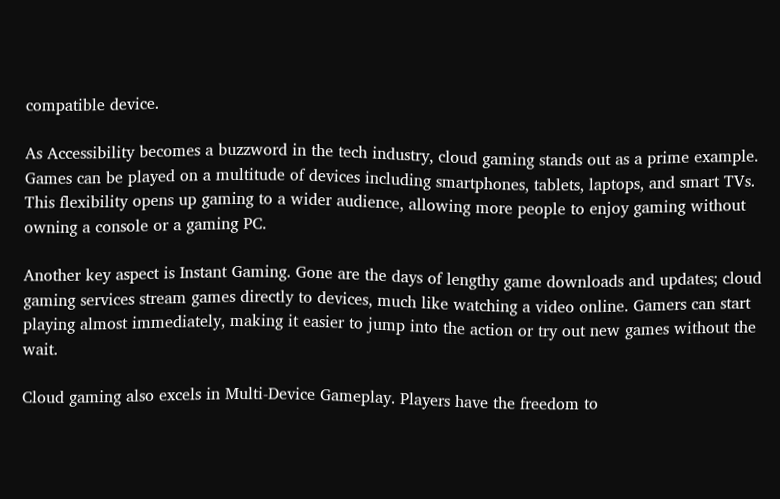compatible device.

As Accessibility becomes a buzzword in the tech industry, cloud gaming stands out as a prime example. Games can be played on a multitude of devices including smartphones, tablets, laptops, and smart TVs. This flexibility opens up gaming to a wider audience, allowing more people to enjoy gaming without owning a console or a gaming PC.

Another key aspect is Instant Gaming. Gone are the days of lengthy game downloads and updates; cloud gaming services stream games directly to devices, much like watching a video online. Gamers can start playing almost immediately, making it easier to jump into the action or try out new games without the wait.

Cloud gaming also excels in Multi-Device Gameplay. Players have the freedom to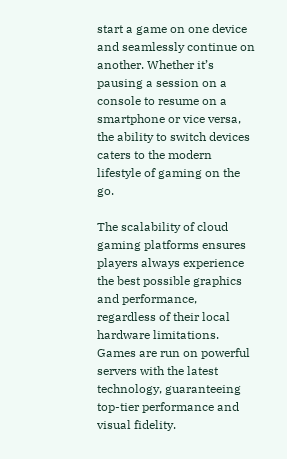start a game on one device and seamlessly continue on another. Whether it’s pausing a session on a console to resume on a smartphone or vice versa, the ability to switch devices caters to the modern lifestyle of gaming on the go.

The scalability of cloud gaming platforms ensures players always experience the best possible graphics and performance, regardless of their local hardware limitations. Games are run on powerful servers with the latest technology, guaranteeing top-tier performance and visual fidelity.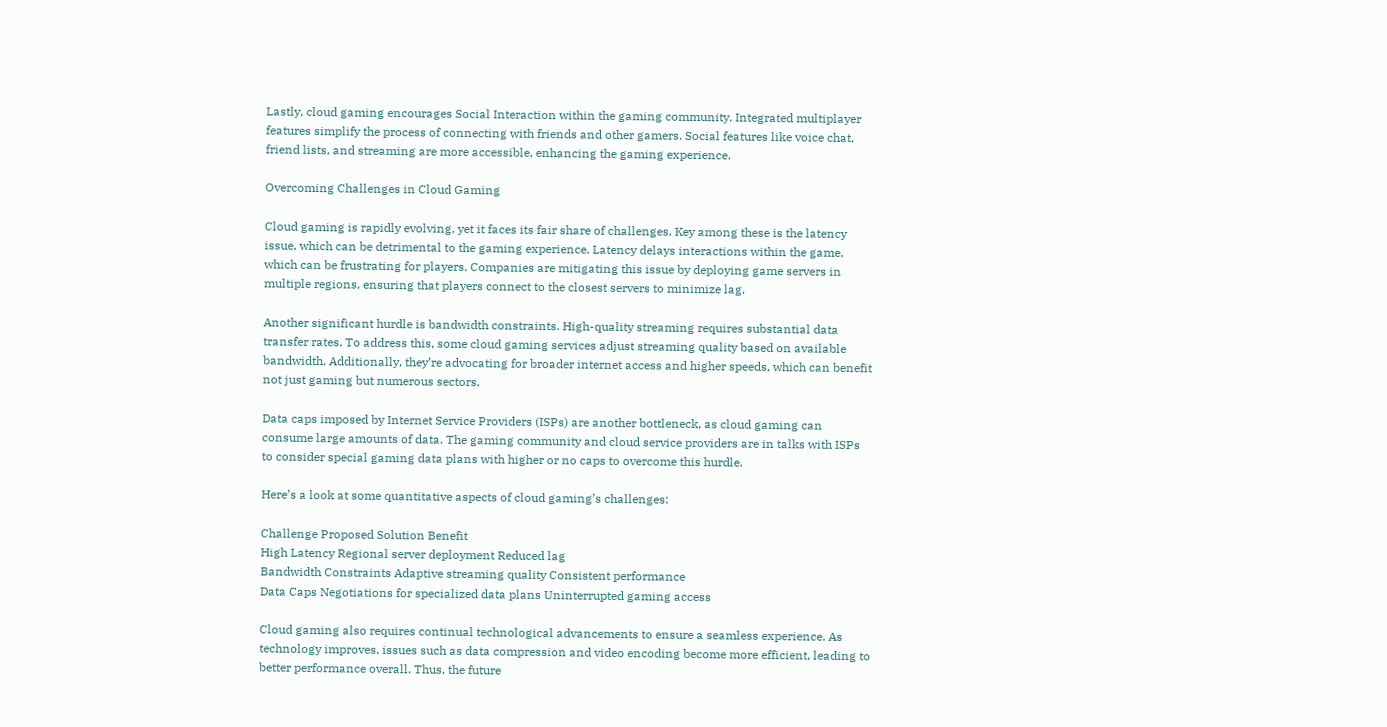Lastly, cloud gaming encourages Social Interaction within the gaming community. Integrated multiplayer features simplify the process of connecting with friends and other gamers. Social features like voice chat, friend lists, and streaming are more accessible, enhancing the gaming experience.

Overcoming Challenges in Cloud Gaming

Cloud gaming is rapidly evolving, yet it faces its fair share of challenges. Key among these is the latency issue, which can be detrimental to the gaming experience. Latency delays interactions within the game, which can be frustrating for players. Companies are mitigating this issue by deploying game servers in multiple regions, ensuring that players connect to the closest servers to minimize lag.

Another significant hurdle is bandwidth constraints. High-quality streaming requires substantial data transfer rates. To address this, some cloud gaming services adjust streaming quality based on available bandwidth. Additionally, they’re advocating for broader internet access and higher speeds, which can benefit not just gaming but numerous sectors.

Data caps imposed by Internet Service Providers (ISPs) are another bottleneck, as cloud gaming can consume large amounts of data. The gaming community and cloud service providers are in talks with ISPs to consider special gaming data plans with higher or no caps to overcome this hurdle.

Here’s a look at some quantitative aspects of cloud gaming’s challenges:

Challenge Proposed Solution Benefit
High Latency Regional server deployment Reduced lag
Bandwidth Constraints Adaptive streaming quality Consistent performance
Data Caps Negotiations for specialized data plans Uninterrupted gaming access

Cloud gaming also requires continual technological advancements to ensure a seamless experience. As technology improves, issues such as data compression and video encoding become more efficient, leading to better performance overall. Thus, the future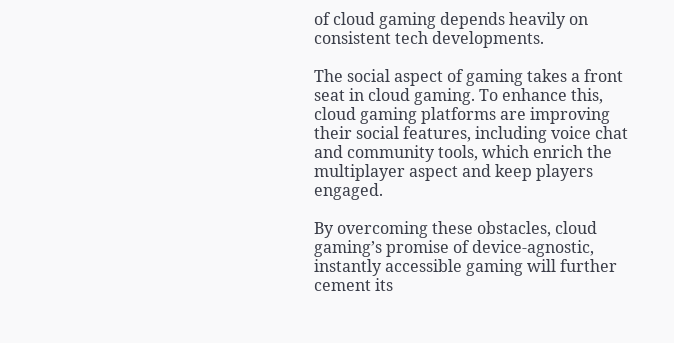of cloud gaming depends heavily on consistent tech developments.

The social aspect of gaming takes a front seat in cloud gaming. To enhance this, cloud gaming platforms are improving their social features, including voice chat and community tools, which enrich the multiplayer aspect and keep players engaged.

By overcoming these obstacles, cloud gaming’s promise of device-agnostic, instantly accessible gaming will further cement its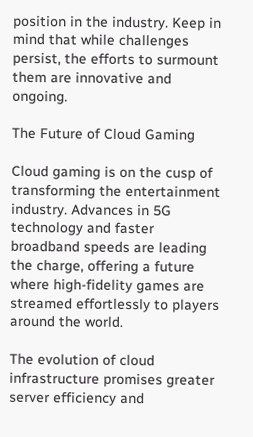position in the industry. Keep in mind that while challenges persist, the efforts to surmount them are innovative and ongoing.

The Future of Cloud Gaming

Cloud gaming is on the cusp of transforming the entertainment industry. Advances in 5G technology and faster broadband speeds are leading the charge, offering a future where high-fidelity games are streamed effortlessly to players around the world.

The evolution of cloud infrastructure promises greater server efficiency and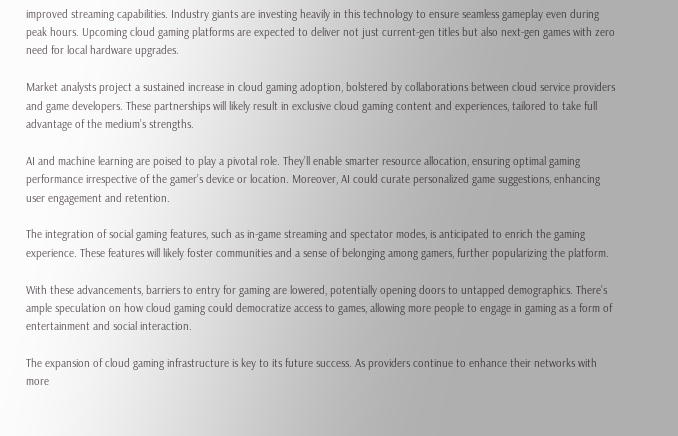improved streaming capabilities. Industry giants are investing heavily in this technology to ensure seamless gameplay even during peak hours. Upcoming cloud gaming platforms are expected to deliver not just current-gen titles but also next-gen games with zero need for local hardware upgrades.

Market analysts project a sustained increase in cloud gaming adoption, bolstered by collaborations between cloud service providers and game developers. These partnerships will likely result in exclusive cloud gaming content and experiences, tailored to take full advantage of the medium’s strengths.

AI and machine learning are poised to play a pivotal role. They’ll enable smarter resource allocation, ensuring optimal gaming performance irrespective of the gamer’s device or location. Moreover, AI could curate personalized game suggestions, enhancing user engagement and retention.

The integration of social gaming features, such as in-game streaming and spectator modes, is anticipated to enrich the gaming experience. These features will likely foster communities and a sense of belonging among gamers, further popularizing the platform.

With these advancements, barriers to entry for gaming are lowered, potentially opening doors to untapped demographics. There’s ample speculation on how cloud gaming could democratize access to games, allowing more people to engage in gaming as a form of entertainment and social interaction.

The expansion of cloud gaming infrastructure is key to its future success. As providers continue to enhance their networks with more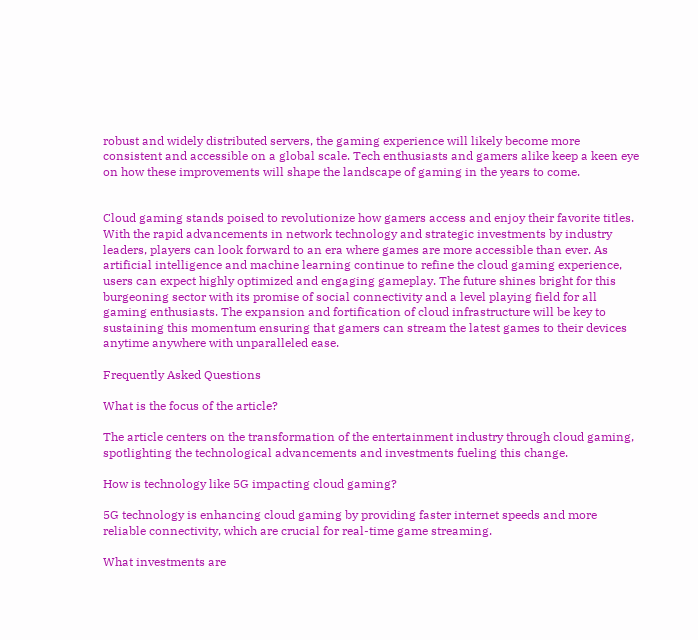robust and widely distributed servers, the gaming experience will likely become more consistent and accessible on a global scale. Tech enthusiasts and gamers alike keep a keen eye on how these improvements will shape the landscape of gaming in the years to come.


Cloud gaming stands poised to revolutionize how gamers access and enjoy their favorite titles. With the rapid advancements in network technology and strategic investments by industry leaders, players can look forward to an era where games are more accessible than ever. As artificial intelligence and machine learning continue to refine the cloud gaming experience, users can expect highly optimized and engaging gameplay. The future shines bright for this burgeoning sector with its promise of social connectivity and a level playing field for all gaming enthusiasts. The expansion and fortification of cloud infrastructure will be key to sustaining this momentum ensuring that gamers can stream the latest games to their devices anytime anywhere with unparalleled ease.

Frequently Asked Questions

What is the focus of the article?

The article centers on the transformation of the entertainment industry through cloud gaming, spotlighting the technological advancements and investments fueling this change.

How is technology like 5G impacting cloud gaming?

5G technology is enhancing cloud gaming by providing faster internet speeds and more reliable connectivity, which are crucial for real-time game streaming.

What investments are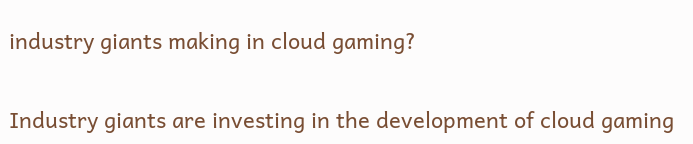industry giants making in cloud gaming?

Industry giants are investing in the development of cloud gaming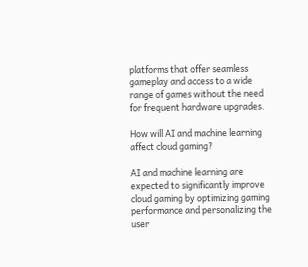platforms that offer seamless gameplay and access to a wide range of games without the need for frequent hardware upgrades.

How will AI and machine learning affect cloud gaming?

AI and machine learning are expected to significantly improve cloud gaming by optimizing gaming performance and personalizing the user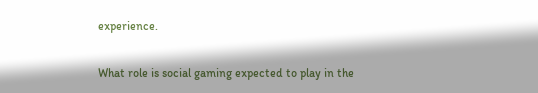experience.

What role is social gaming expected to play in the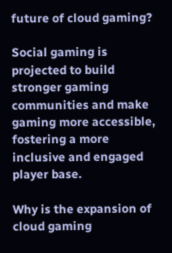future of cloud gaming?

Social gaming is projected to build stronger gaming communities and make gaming more accessible, fostering a more inclusive and engaged player base.

Why is the expansion of cloud gaming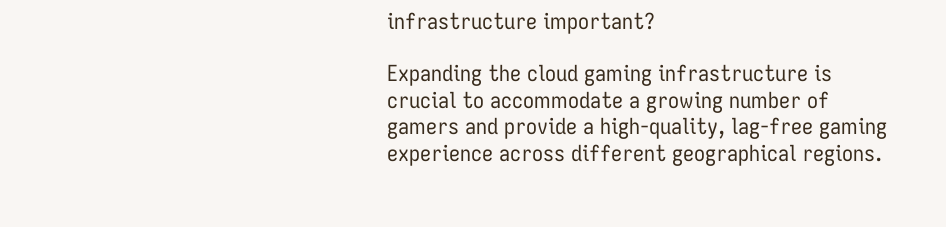infrastructure important?

Expanding the cloud gaming infrastructure is crucial to accommodate a growing number of gamers and provide a high-quality, lag-free gaming experience across different geographical regions.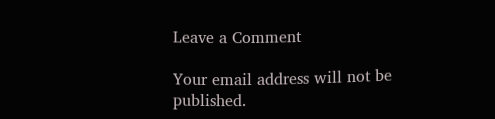Leave a Comment

Your email address will not be published.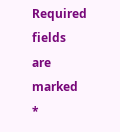Required fields are marked *